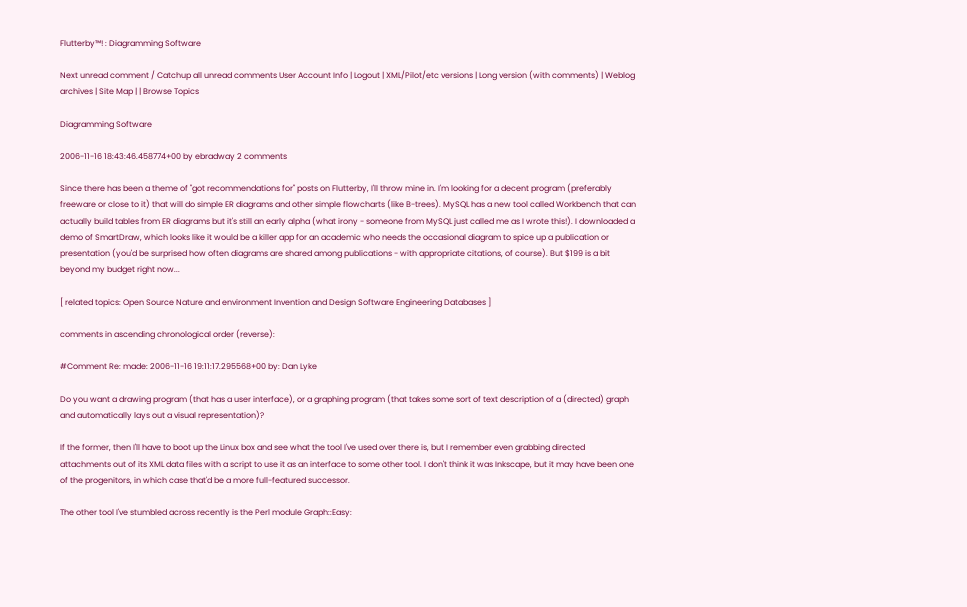Flutterby™! : Diagramming Software

Next unread comment / Catchup all unread comments User Account Info | Logout | XML/Pilot/etc versions | Long version (with comments) | Weblog archives | Site Map | | Browse Topics

Diagramming Software

2006-11-16 18:43:46.458774+00 by ebradway 2 comments

Since there has been a theme of "got recommendations for" posts on Flutterby, I'll throw mine in. I'm looking for a decent program (preferably freeware or close to it) that will do simple ER diagrams and other simple flowcharts (like B-trees). MySQL has a new tool called Workbench that can actually build tables from ER diagrams but it's still an early alpha (what irony - someone from MySQL just called me as I wrote this!). I downloaded a demo of SmartDraw, which looks like it would be a killer app for an academic who needs the occasional diagram to spice up a publication or presentation (you'd be surprised how often diagrams are shared among publications - with appropriate citations, of course). But $199 is a bit beyond my budget right now...

[ related topics: Open Source Nature and environment Invention and Design Software Engineering Databases ]

comments in ascending chronological order (reverse):

#Comment Re: made: 2006-11-16 19:11:17.295568+00 by: Dan Lyke

Do you want a drawing program (that has a user interface), or a graphing program (that takes some sort of text description of a (directed) graph and automatically lays out a visual representation)?

If the former, then I'll have to boot up the Linux box and see what the tool I've used over there is, but I remember even grabbing directed attachments out of its XML data files with a script to use it as an interface to some other tool. I don't think it was Inkscape, but it may have been one of the progenitors, in which case that'd be a more full-featured successor.

The other tool I've stumbled across recently is the Perl module Graph::Easy: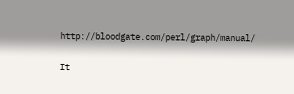http://bloodgate.com/perl/graph/manual/

It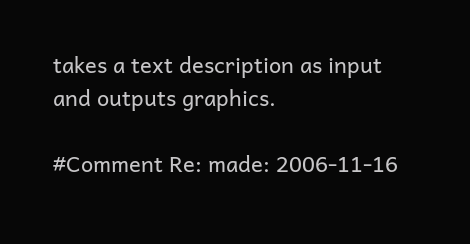takes a text description as input and outputs graphics.

#Comment Re: made: 2006-11-16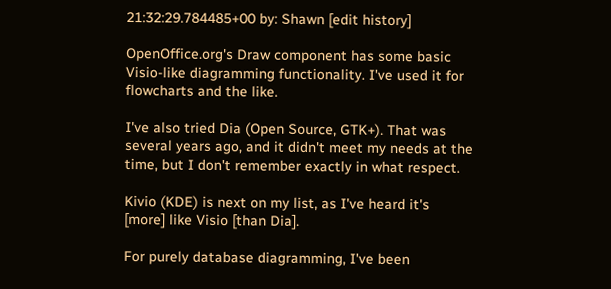21:32:29.784485+00 by: Shawn [edit history]

OpenOffice.org's Draw component has some basic Visio-like diagramming functionality. I've used it for flowcharts and the like.

I've also tried Dia (Open Source, GTK+). That was several years ago, and it didn't meet my needs at the time, but I don't remember exactly in what respect.

Kivio (KDE) is next on my list, as I've heard it's [more] like Visio [than Dia].

For purely database diagramming, I've been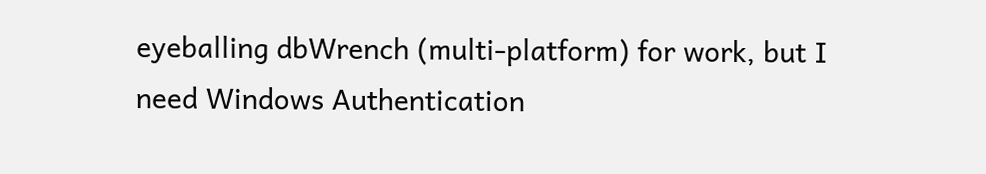eyeballing dbWrench (multi-platform) for work, but I need Windows Authentication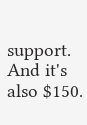support. And it's also $150.